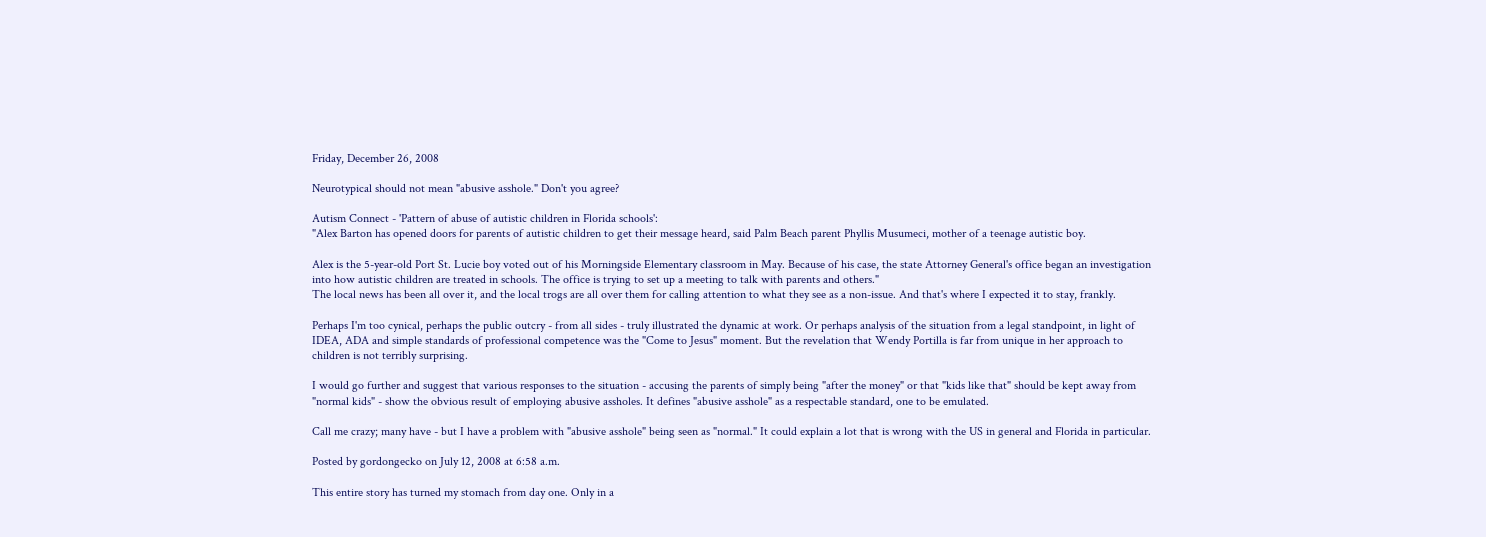Friday, December 26, 2008

Neurotypical should not mean "abusive asshole." Don't you agree?

Autism Connect - 'Pattern of abuse of autistic children in Florida schools':
"Alex Barton has opened doors for parents of autistic children to get their message heard, said Palm Beach parent Phyllis Musumeci, mother of a teenage autistic boy.

Alex is the 5-year-old Port St. Lucie boy voted out of his Morningside Elementary classroom in May. Because of his case, the state Attorney General's office began an investigation into how autistic children are treated in schools. The office is trying to set up a meeting to talk with parents and others."
The local news has been all over it, and the local trogs are all over them for calling attention to what they see as a non-issue. And that's where I expected it to stay, frankly.

Perhaps I'm too cynical, perhaps the public outcry - from all sides - truly illustrated the dynamic at work. Or perhaps analysis of the situation from a legal standpoint, in light of IDEA, ADA and simple standards of professional competence was the "Come to Jesus" moment. But the revelation that Wendy Portilla is far from unique in her approach to children is not terribly surprising.

I would go further and suggest that various responses to the situation - accusing the parents of simply being "after the money" or that "kids like that" should be kept away from "normal kids" - show the obvious result of employing abusive assholes. It defines "abusive asshole" as a respectable standard, one to be emulated.

Call me crazy; many have - but I have a problem with "abusive asshole" being seen as "normal." It could explain a lot that is wrong with the US in general and Florida in particular.

Posted by gordongecko on July 12, 2008 at 6:58 a.m.

This entire story has turned my stomach from day one. Only in a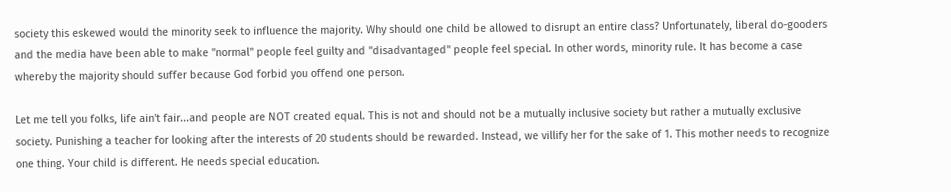society this eskewed would the minority seek to influence the majority. Why should one child be allowed to disrupt an entire class? Unfortunately, liberal do-gooders and the media have been able to make "normal" people feel guilty and "disadvantaged" people feel special. In other words, minority rule. It has become a case whereby the majority should suffer because God forbid you offend one person.

Let me tell you folks, life ain't fair...and people are NOT created equal. This is not and should not be a mutually inclusive society but rather a mutually exclusive society. Punishing a teacher for looking after the interests of 20 students should be rewarded. Instead, we villify her for the sake of 1. This mother needs to recognize one thing. Your child is different. He needs special education.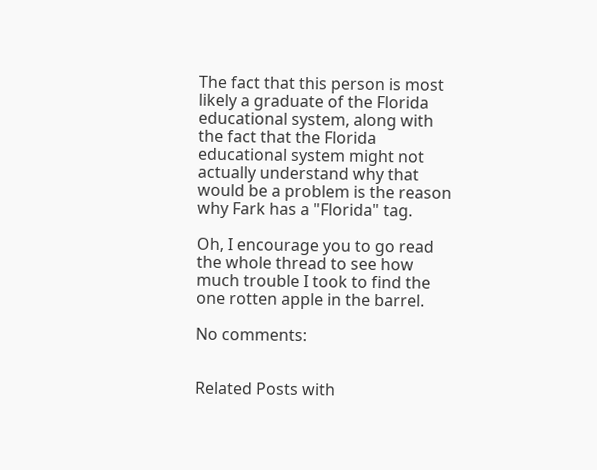The fact that this person is most likely a graduate of the Florida educational system, along with the fact that the Florida educational system might not actually understand why that would be a problem is the reason why Fark has a "Florida" tag.

Oh, I encourage you to go read the whole thread to see how much trouble I took to find the one rotten apple in the barrel.

No comments:


Related Posts with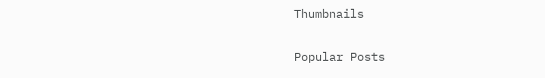Thumbnails

Popular Posts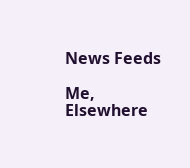News Feeds

Me, Elsewhere